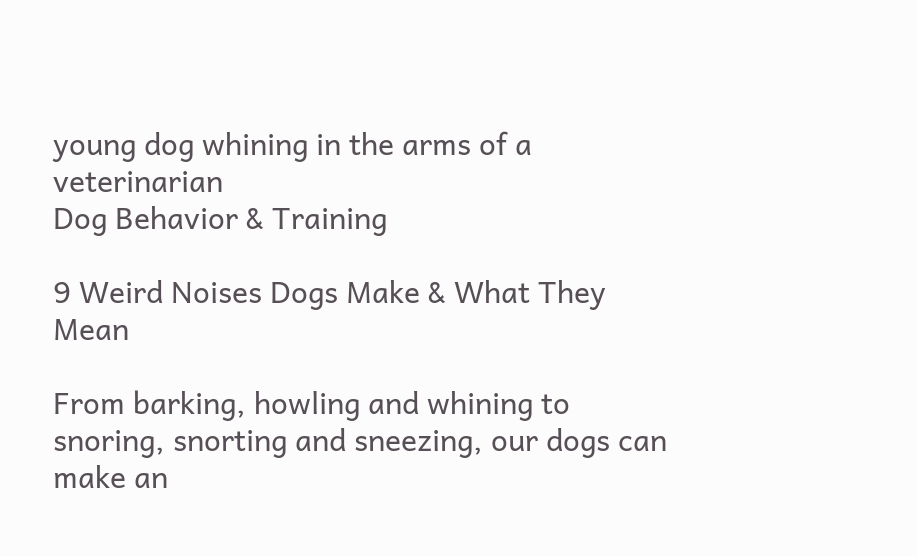young dog whining in the arms of a veterinarian
Dog Behavior & Training

9 Weird Noises Dogs Make & What They Mean

From barking, howling and whining to snoring, snorting and sneezing, our dogs can make an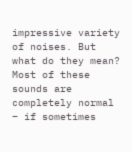impressive variety of noises. But what do they mean? Most of these sounds are completely normal – if sometimes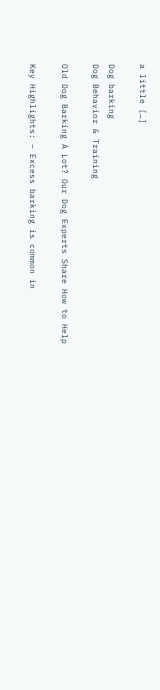a little […]

Dog barking
Dog Behavior & Training

Old Dog Barking A Lot? Our Dog Experts Share How to Help

Key Highlights: – Excess barking is common in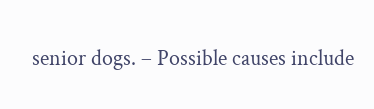senior dogs. – Possible causes include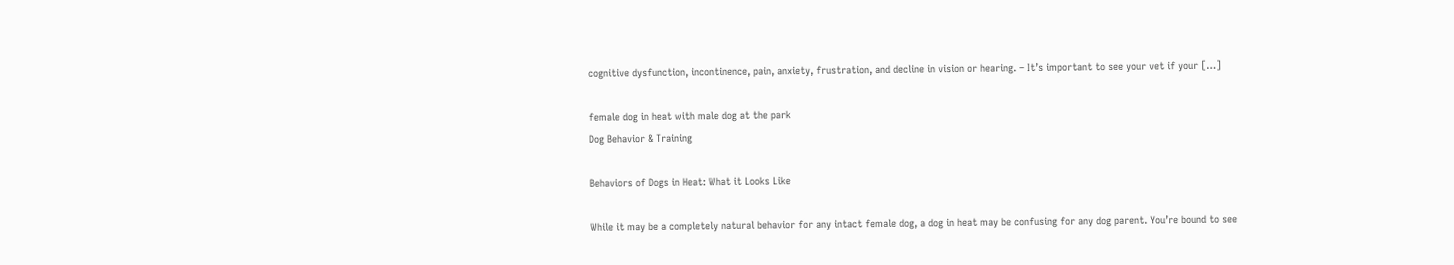cognitive dysfunction, incontinence, pain, anxiety, frustration, and decline in vision or hearing. – It’s important to see your vet if your […]

female dog in heat with male dog at the park
Dog Behavior & Training

Behaviors of Dogs in Heat: What it Looks Like

While it may be a completely natural behavior for any intact female dog, a dog in heat may be confusing for any dog parent. You’re bound to see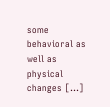some behavioral as well as physical changes […]